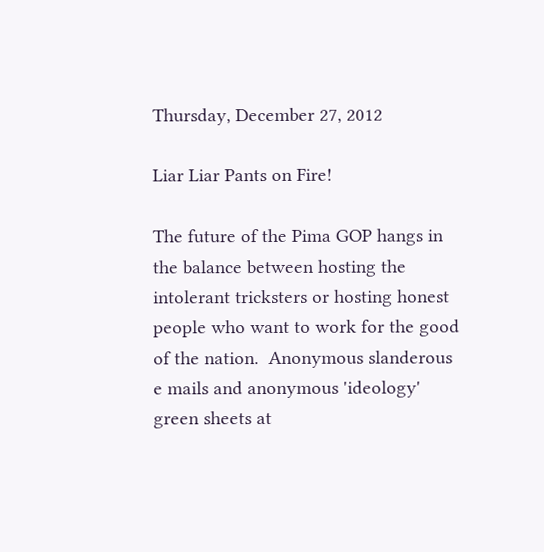Thursday, December 27, 2012

Liar Liar Pants on Fire!

The future of the Pima GOP hangs in the balance between hosting the intolerant tricksters or hosting honest people who want to work for the good of the nation.  Anonymous slanderous e mails and anonymous 'ideology' green sheets at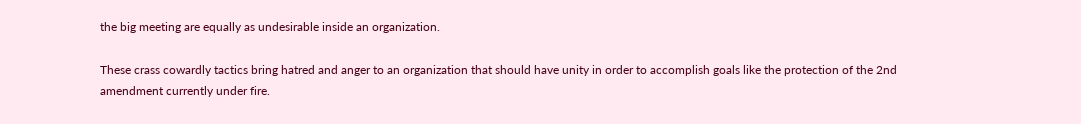the big meeting are equally as undesirable inside an organization.

These crass cowardly tactics bring hatred and anger to an organization that should have unity in order to accomplish goals like the protection of the 2nd amendment currently under fire.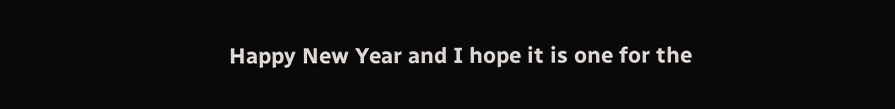Happy New Year and I hope it is one for the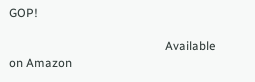GOP!

                                                    Available on Amazon